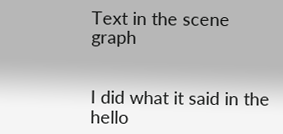Text in the scene graph


I did what it said in the hello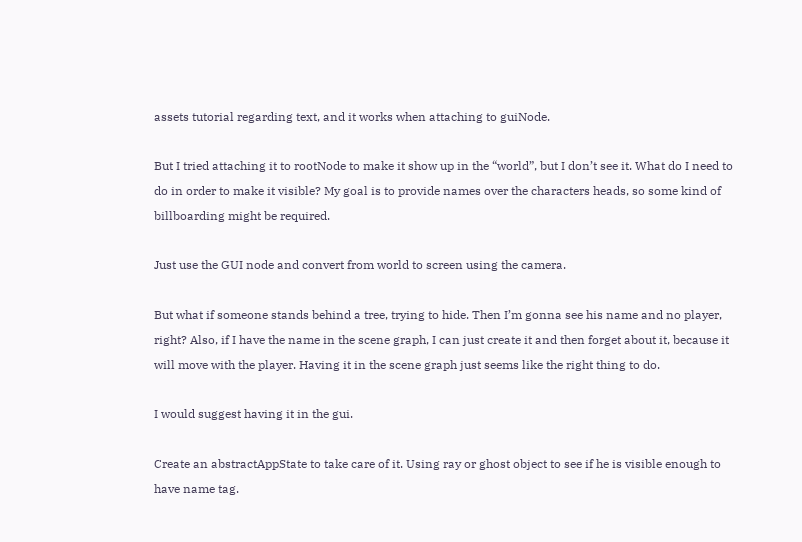assets tutorial regarding text, and it works when attaching to guiNode.

But I tried attaching it to rootNode to make it show up in the “world”, but I don’t see it. What do I need to do in order to make it visible? My goal is to provide names over the characters heads, so some kind of billboarding might be required.

Just use the GUI node and convert from world to screen using the camera.

But what if someone stands behind a tree, trying to hide. Then I’m gonna see his name and no player, right? Also, if I have the name in the scene graph, I can just create it and then forget about it, because it will move with the player. Having it in the scene graph just seems like the right thing to do.

I would suggest having it in the gui.

Create an abstractAppState to take care of it. Using ray or ghost object to see if he is visible enough to have name tag.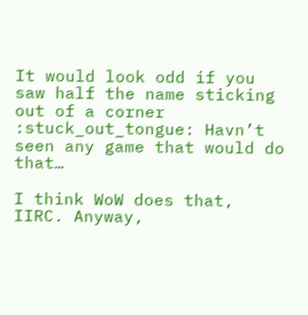It would look odd if you saw half the name sticking out of a corner :stuck_out_tongue: Havn’t seen any game that would do that…

I think WoW does that, IIRC. Anyway,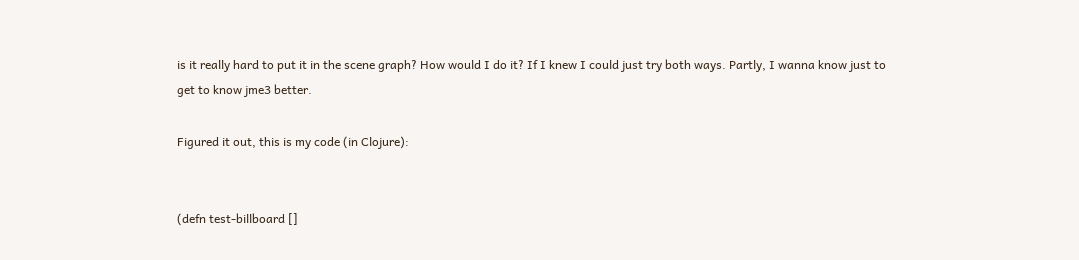is it really hard to put it in the scene graph? How would I do it? If I knew I could just try both ways. Partly, I wanna know just to get to know jme3 better.

Figured it out, this is my code (in Clojure):


(defn test-billboard []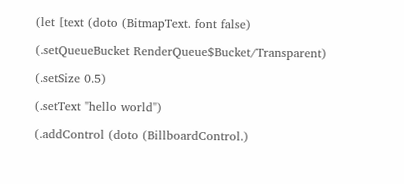(let [text (doto (BitmapText. font false)

(.setQueueBucket RenderQueue$Bucket/Transparent)

(.setSize 0.5)

(.setText "hello world")

(.addControl (doto (BillboardControl.)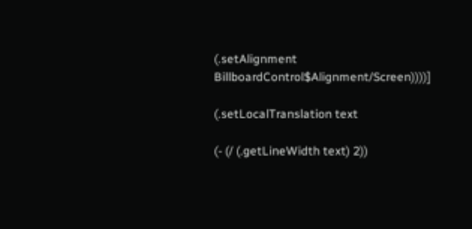(.setAlignment BillboardControl$Alignment/Screen))))]

(.setLocalTranslation text

(- (/ (.getLineWidth text) 2))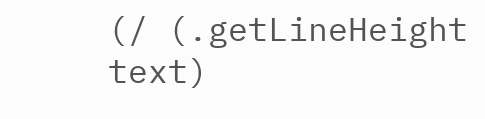(/ (.getLineHeight text)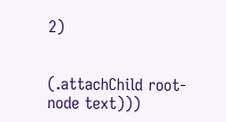2)


(.attachChild root-node text)))